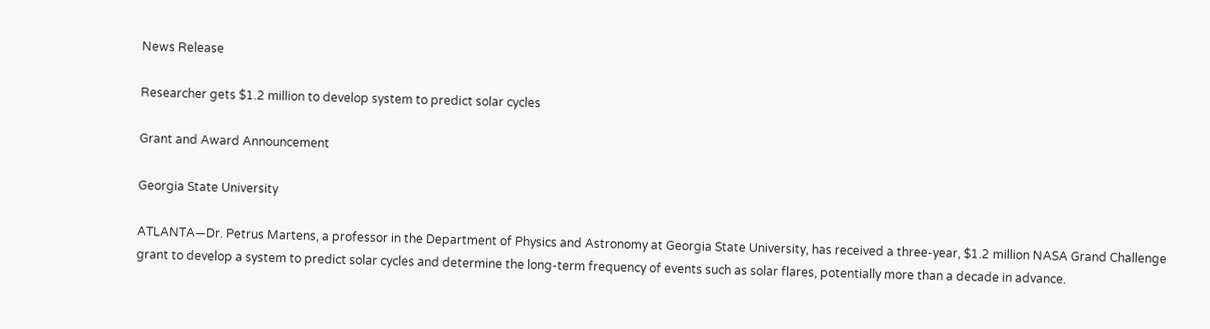News Release

Researcher gets $1.2 million to develop system to predict solar cycles

Grant and Award Announcement

Georgia State University

ATLANTA—Dr. Petrus Martens, a professor in the Department of Physics and Astronomy at Georgia State University, has received a three-year, $1.2 million NASA Grand Challenge grant to develop a system to predict solar cycles and determine the long-term frequency of events such as solar flares, potentially more than a decade in advance.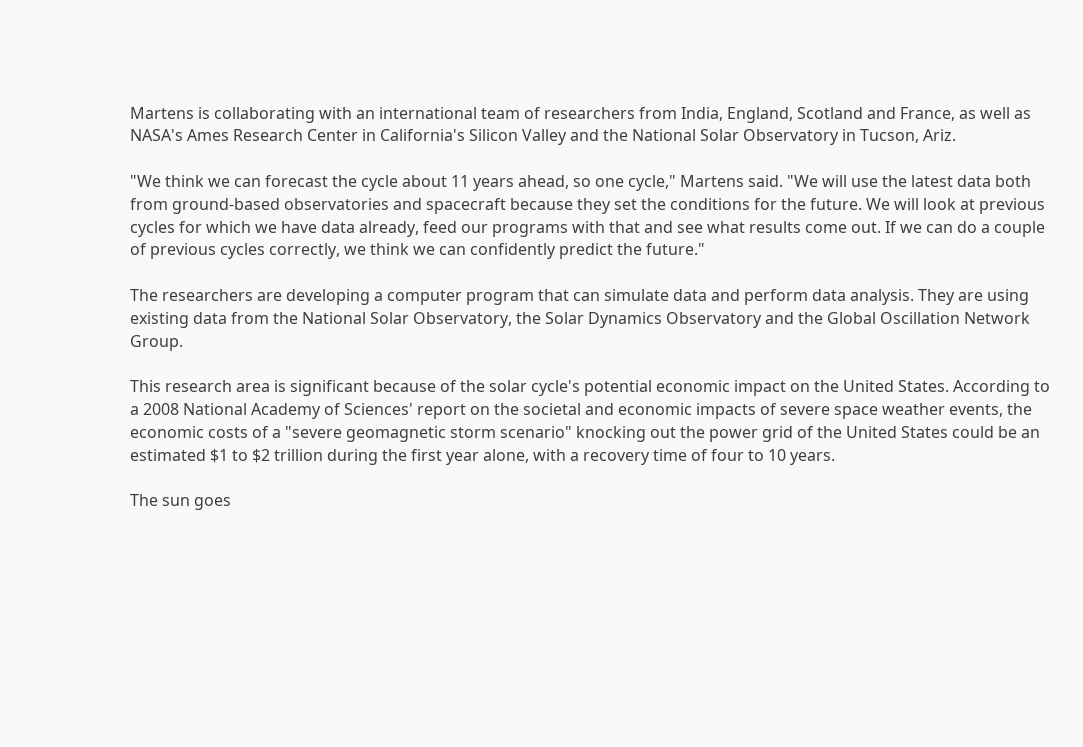Martens is collaborating with an international team of researchers from India, England, Scotland and France, as well as NASA's Ames Research Center in California's Silicon Valley and the National Solar Observatory in Tucson, Ariz.

"We think we can forecast the cycle about 11 years ahead, so one cycle," Martens said. "We will use the latest data both from ground-based observatories and spacecraft because they set the conditions for the future. We will look at previous cycles for which we have data already, feed our programs with that and see what results come out. If we can do a couple of previous cycles correctly, we think we can confidently predict the future."

The researchers are developing a computer program that can simulate data and perform data analysis. They are using existing data from the National Solar Observatory, the Solar Dynamics Observatory and the Global Oscillation Network Group.

This research area is significant because of the solar cycle's potential economic impact on the United States. According to a 2008 National Academy of Sciences' report on the societal and economic impacts of severe space weather events, the economic costs of a "severe geomagnetic storm scenario" knocking out the power grid of the United States could be an estimated $1 to $2 trillion during the first year alone, with a recovery time of four to 10 years.

The sun goes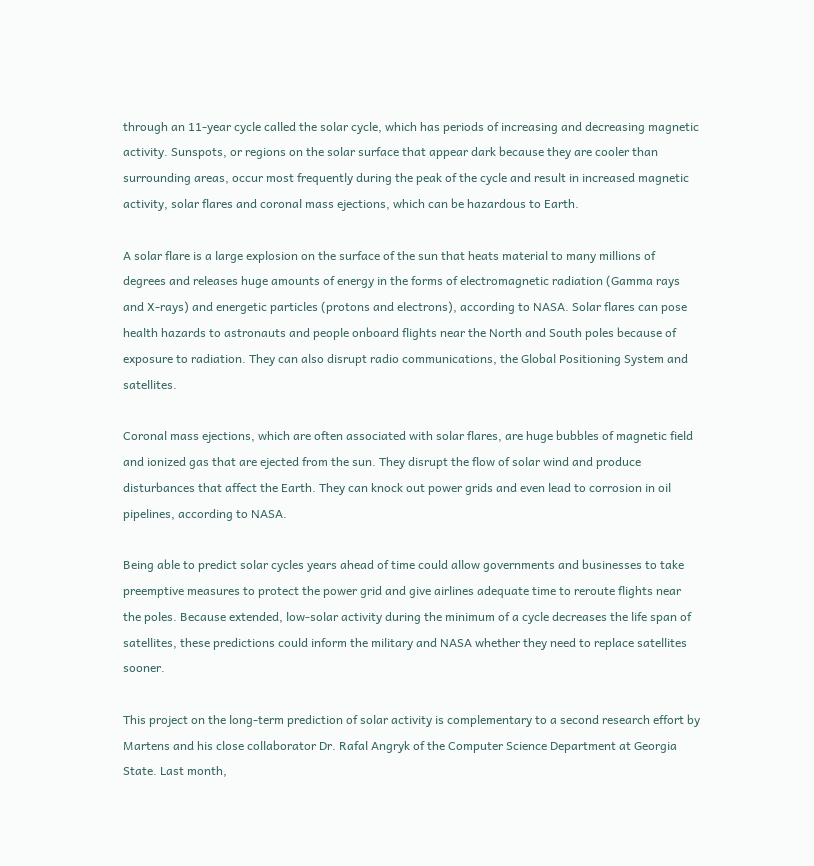through an 11-year cycle called the solar cycle, which has periods of increasing and decreasing magnetic activity. Sunspots, or regions on the solar surface that appear dark because they are cooler than surrounding areas, occur most frequently during the peak of the cycle and result in increased magnetic activity, solar flares and coronal mass ejections, which can be hazardous to Earth.

A solar flare is a large explosion on the surface of the sun that heats material to many millions of degrees and releases huge amounts of energy in the forms of electromagnetic radiation (Gamma rays and X-rays) and energetic particles (protons and electrons), according to NASA. Solar flares can pose health hazards to astronauts and people onboard flights near the North and South poles because of exposure to radiation. They can also disrupt radio communications, the Global Positioning System and satellites.

Coronal mass ejections, which are often associated with solar flares, are huge bubbles of magnetic field and ionized gas that are ejected from the sun. They disrupt the flow of solar wind and produce disturbances that affect the Earth. They can knock out power grids and even lead to corrosion in oil pipelines, according to NASA.

Being able to predict solar cycles years ahead of time could allow governments and businesses to take preemptive measures to protect the power grid and give airlines adequate time to reroute flights near the poles. Because extended, low-solar activity during the minimum of a cycle decreases the life span of satellites, these predictions could inform the military and NASA whether they need to replace satellites sooner.

This project on the long-term prediction of solar activity is complementary to a second research effort by Martens and his close collaborator Dr. Rafal Angryk of the Computer Science Department at Georgia State. Last month,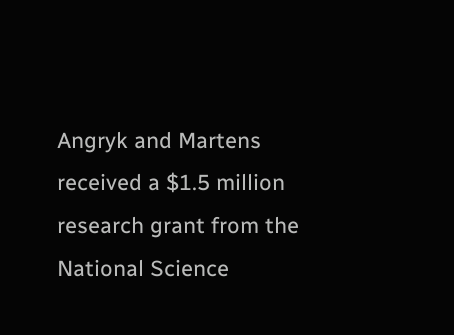Angryk and Martens received a $1.5 million research grant from the National Science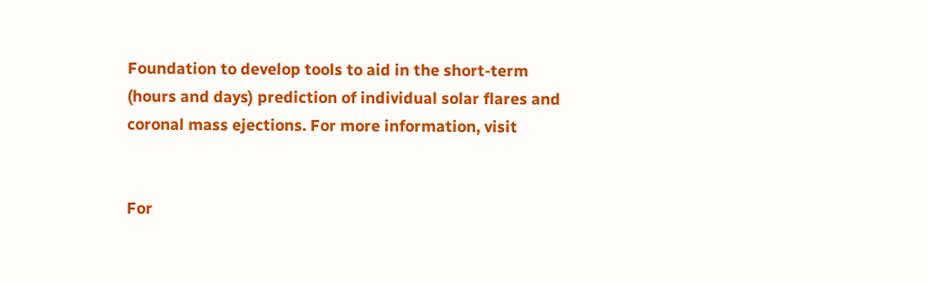Foundation to develop tools to aid in the short-term (hours and days) prediction of individual solar flares and coronal mass ejections. For more information, visit


For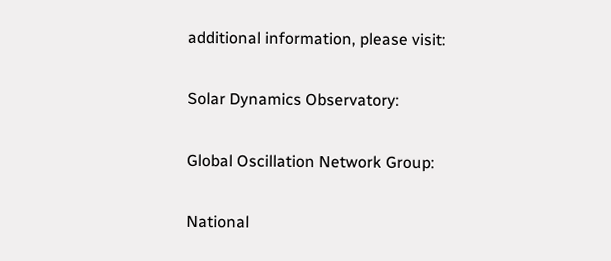additional information, please visit:

Solar Dynamics Observatory:

Global Oscillation Network Group:

National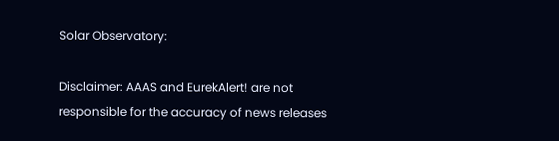Solar Observatory:

Disclaimer: AAAS and EurekAlert! are not responsible for the accuracy of news releases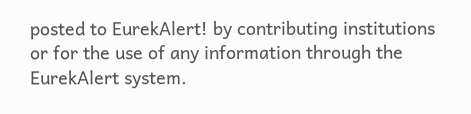posted to EurekAlert! by contributing institutions or for the use of any information through the EurekAlert system.